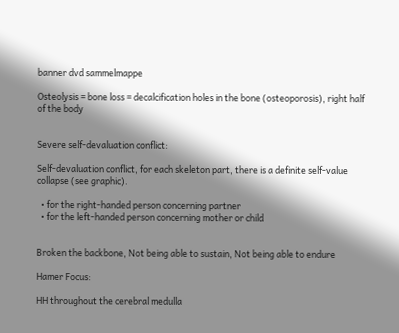banner dvd sammelmappe

Osteolysis = bone loss = decalcification holes in the bone (osteoporosis), right half of the body


Severe self-devaluation conflict:

Self-devaluation conflict, for each skeleton part, there is a definite self-value collapse (see graphic).

  • for the right-handed person concerning partner
  • for the left-handed person concerning mother or child


Broken the backbone, Not being able to sustain, Not being able to endure

Hamer Focus:

HH throughout the cerebral medulla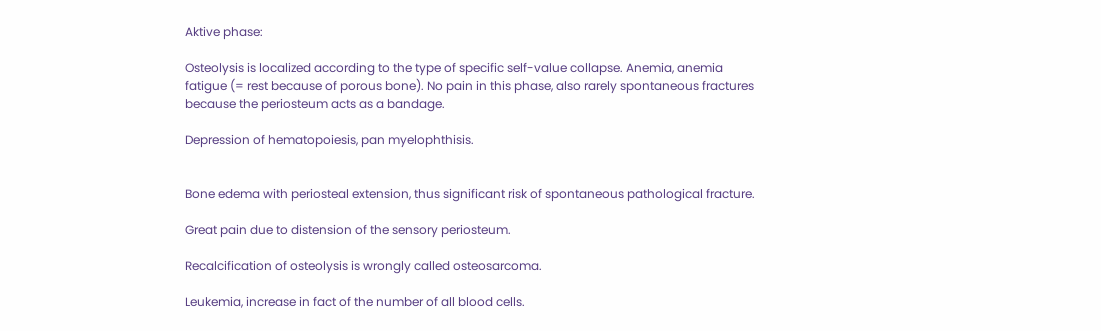Aktive phase:

Osteolysis is localized according to the type of specific self-value collapse. Anemia, anemia fatigue (= rest because of porous bone). No pain in this phase, also rarely spontaneous fractures because the periosteum acts as a bandage.

Depression of hematopoiesis, pan myelophthisis.


Bone edema with periosteal extension, thus significant risk of spontaneous pathological fracture.

Great pain due to distension of the sensory periosteum.

Recalcification of osteolysis is wrongly called osteosarcoma.

Leukemia, increase in fact of the number of all blood cells.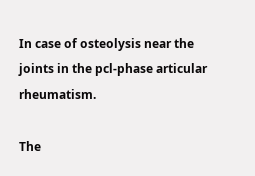In case of osteolysis near the joints in the pcl-phase articular rheumatism.

The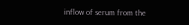inflow of serum from the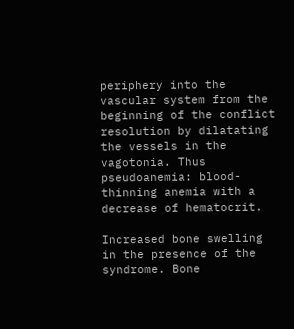periphery into the vascular system from the beginning of the conflict resolution by dilatating the vessels in the vagotonia. Thus pseudoanemia: blood-thinning anemia with a decrease of hematocrit.

Increased bone swelling in the presence of the syndrome. Bone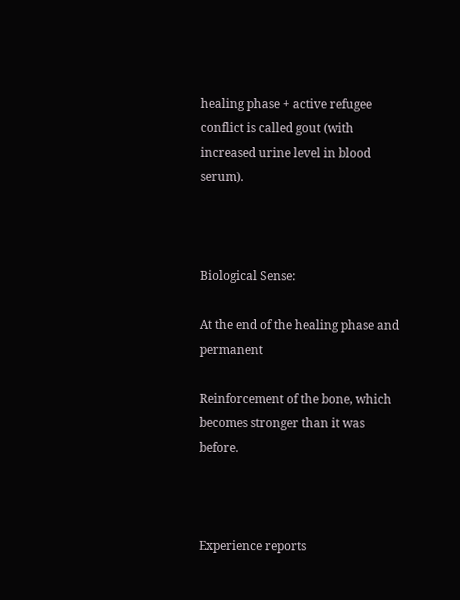healing phase + active refugee conflict is called gout (with increased urine level in blood serum).



Biological Sense:

At the end of the healing phase and permanent

Reinforcement of the bone, which becomes stronger than it was before.



Experience reports